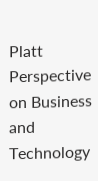Platt Perspective on Business and Technology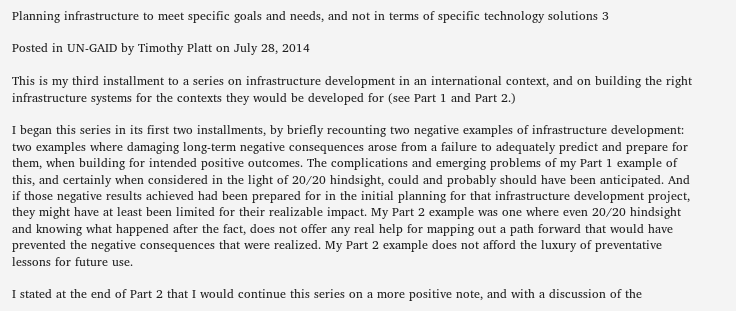Planning infrastructure to meet specific goals and needs, and not in terms of specific technology solutions 3

Posted in UN-GAID by Timothy Platt on July 28, 2014

This is my third installment to a series on infrastructure development in an international context, and on building the right infrastructure systems for the contexts they would be developed for (see Part 1 and Part 2.)

I began this series in its first two installments, by briefly recounting two negative examples of infrastructure development: two examples where damaging long-term negative consequences arose from a failure to adequately predict and prepare for them, when building for intended positive outcomes. The complications and emerging problems of my Part 1 example of this, and certainly when considered in the light of 20/20 hindsight, could and probably should have been anticipated. And if those negative results achieved had been prepared for in the initial planning for that infrastructure development project, they might have at least been limited for their realizable impact. My Part 2 example was one where even 20/20 hindsight and knowing what happened after the fact, does not offer any real help for mapping out a path forward that would have prevented the negative consequences that were realized. My Part 2 example does not afford the luxury of preventative lessons for future use.

I stated at the end of Part 2 that I would continue this series on a more positive note, and with a discussion of the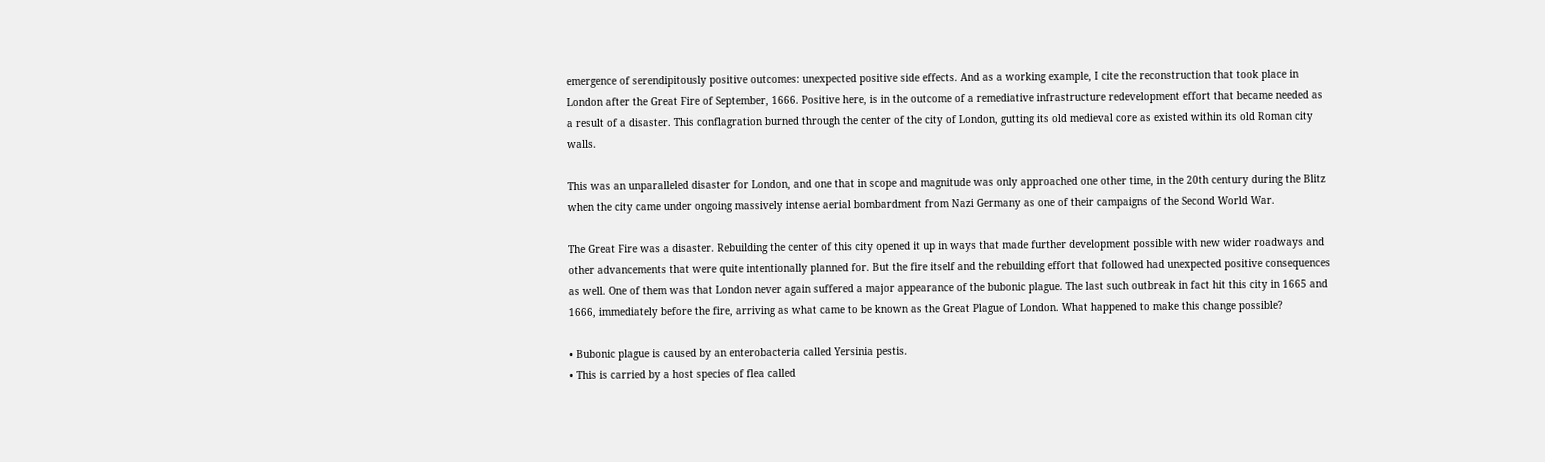emergence of serendipitously positive outcomes: unexpected positive side effects. And as a working example, I cite the reconstruction that took place in London after the Great Fire of September, 1666. Positive here, is in the outcome of a remediative infrastructure redevelopment effort that became needed as a result of a disaster. This conflagration burned through the center of the city of London, gutting its old medieval core as existed within its old Roman city walls.

This was an unparalleled disaster for London, and one that in scope and magnitude was only approached one other time, in the 20th century during the Blitz when the city came under ongoing massively intense aerial bombardment from Nazi Germany as one of their campaigns of the Second World War.

The Great Fire was a disaster. Rebuilding the center of this city opened it up in ways that made further development possible with new wider roadways and other advancements that were quite intentionally planned for. But the fire itself and the rebuilding effort that followed had unexpected positive consequences as well. One of them was that London never again suffered a major appearance of the bubonic plague. The last such outbreak in fact hit this city in 1665 and 1666, immediately before the fire, arriving as what came to be known as the Great Plague of London. What happened to make this change possible?

• Bubonic plague is caused by an enterobacteria called Yersinia pestis.
• This is carried by a host species of flea called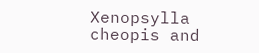Xenopsylla cheopis and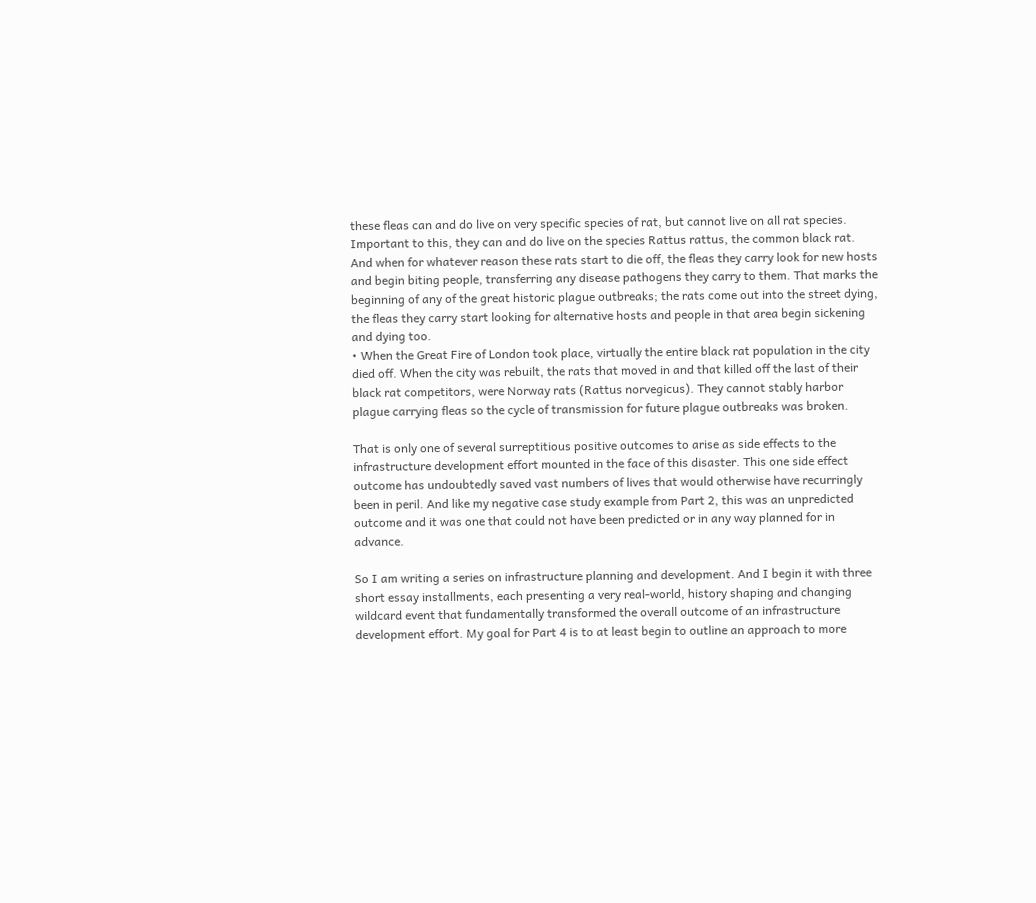these fleas can and do live on very specific species of rat, but cannot live on all rat species. Important to this, they can and do live on the species Rattus rattus, the common black rat. And when for whatever reason these rats start to die off, the fleas they carry look for new hosts and begin biting people, transferring any disease pathogens they carry to them. That marks the beginning of any of the great historic plague outbreaks; the rats come out into the street dying, the fleas they carry start looking for alternative hosts and people in that area begin sickening and dying too.
• When the Great Fire of London took place, virtually the entire black rat population in the city died off. When the city was rebuilt, the rats that moved in and that killed off the last of their black rat competitors, were Norway rats (Rattus norvegicus). They cannot stably harbor plague carrying fleas so the cycle of transmission for future plague outbreaks was broken.

That is only one of several surreptitious positive outcomes to arise as side effects to the infrastructure development effort mounted in the face of this disaster. This one side effect outcome has undoubtedly saved vast numbers of lives that would otherwise have recurringly been in peril. And like my negative case study example from Part 2, this was an unpredicted outcome and it was one that could not have been predicted or in any way planned for in advance.

So I am writing a series on infrastructure planning and development. And I begin it with three short essay installments, each presenting a very real-world, history shaping and changing wildcard event that fundamentally transformed the overall outcome of an infrastructure development effort. My goal for Part 4 is to at least begin to outline an approach to more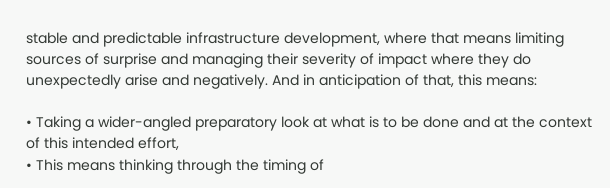stable and predictable infrastructure development, where that means limiting sources of surprise and managing their severity of impact where they do unexpectedly arise and negatively. And in anticipation of that, this means:

• Taking a wider-angled preparatory look at what is to be done and at the context of this intended effort,
• This means thinking through the timing of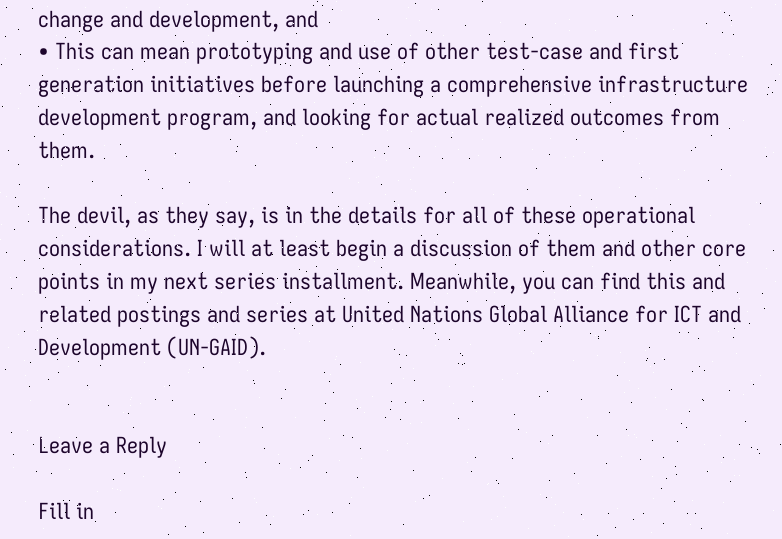change and development, and
• This can mean prototyping and use of other test-case and first generation initiatives before launching a comprehensive infrastructure development program, and looking for actual realized outcomes from them.

The devil, as they say, is in the details for all of these operational considerations. I will at least begin a discussion of them and other core points in my next series installment. Meanwhile, you can find this and related postings and series at United Nations Global Alliance for ICT and Development (UN-GAID).


Leave a Reply

Fill in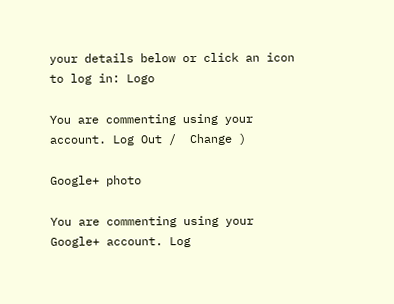your details below or click an icon to log in: Logo

You are commenting using your account. Log Out /  Change )

Google+ photo

You are commenting using your Google+ account. Log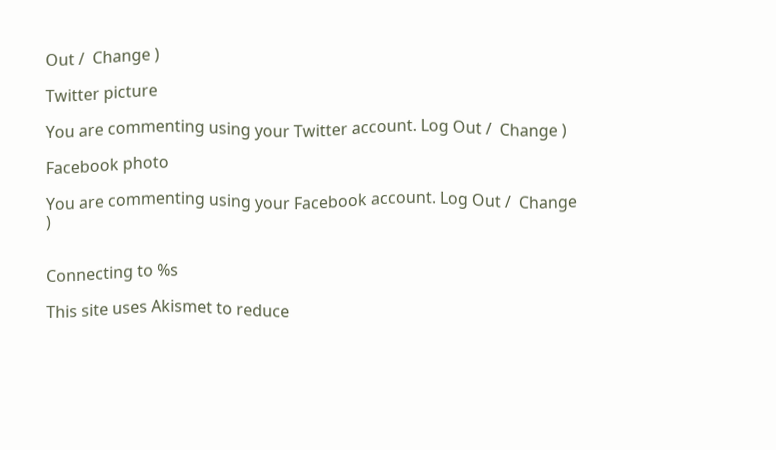Out /  Change )

Twitter picture

You are commenting using your Twitter account. Log Out /  Change )

Facebook photo

You are commenting using your Facebook account. Log Out /  Change )


Connecting to %s

This site uses Akismet to reduce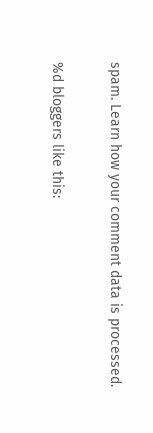spam. Learn how your comment data is processed.

%d bloggers like this: